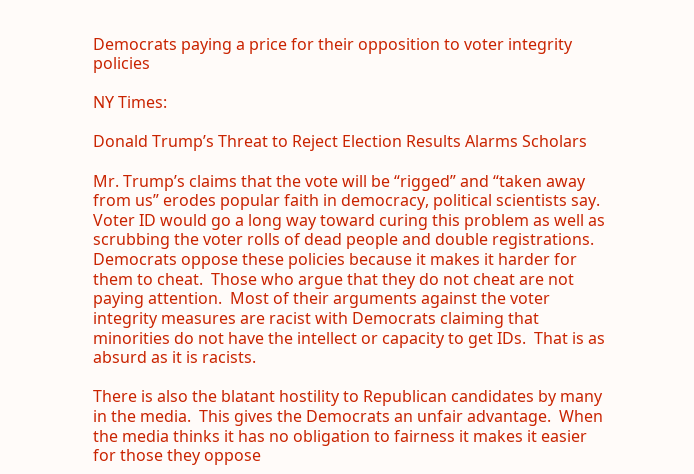Democrats paying a price for their opposition to voter integrity policies

NY Times:

Donald Trump’s Threat to Reject Election Results Alarms Scholars

Mr. Trump’s claims that the vote will be “rigged” and “taken away from us” erodes popular faith in democracy, political scientists say.
Voter ID would go a long way toward curing this problem as well as scrubbing the voter rolls of dead people and double registrations.   Democrats oppose these policies because it makes it harder for them to cheat.  Those who argue that they do not cheat are not paying attention.  Most of their arguments against the voter integrity measures are racist with Democrats claiming that minorities do not have the intellect or capacity to get IDs.  That is as absurd as it is racists.

There is also the blatant hostility to Republican candidates by many in the media.  This gives the Democrats an unfair advantage.  When the media thinks it has no obligation to fairness it makes it easier for those they oppose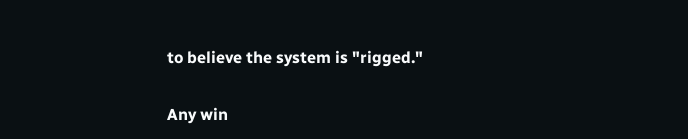to believe the system is "rigged."

Any win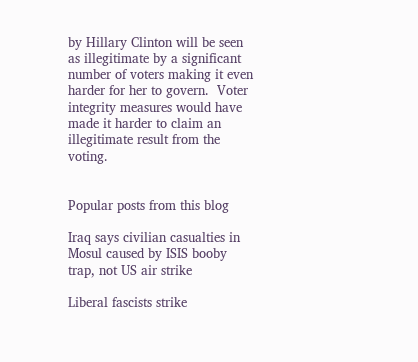by Hillary Clinton will be seen as illegitimate by a significant number of voters making it even harder for her to govern.  Voter integrity measures would have made it harder to claim an illegitimate result from the voting.


Popular posts from this blog

Iraq says civilian casualties in Mosul caused by ISIS booby trap, not US air strike

Liberal fascists strike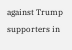against Trump supporters in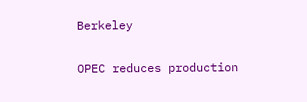Berkeley

OPEC reduces production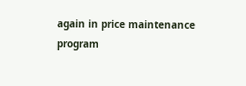again in price maintenance program